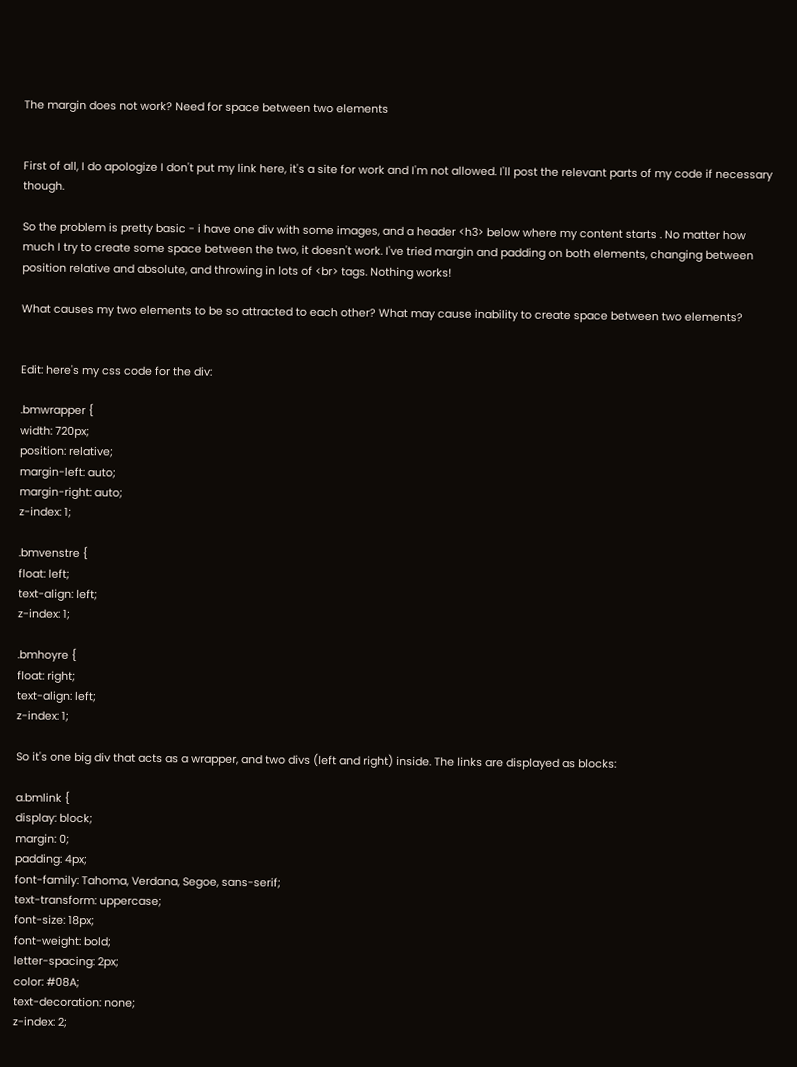The margin does not work? Need for space between two elements


First of all, I do apologize I don't put my link here, it's a site for work and I'm not allowed. I'll post the relevant parts of my code if necessary though.

So the problem is pretty basic - i have one div with some images, and a header <h3> below where my content starts . No matter how much I try to create some space between the two, it doesn't work. I've tried margin and padding on both elements, changing between position relative and absolute, and throwing in lots of <br> tags. Nothing works!

What causes my two elements to be so attracted to each other? What may cause inability to create space between two elements?


Edit: here's my css code for the div:

.bmwrapper {
width: 720px;
position: relative;
margin-left: auto;
margin-right: auto;
z-index: 1;

.bmvenstre {
float: left;
text-align: left;
z-index: 1;

.bmhoyre {
float: right;
text-align: left;
z-index: 1;

So it's one big div that acts as a wrapper, and two divs (left and right) inside. The links are displayed as blocks:

a.bmlink {
display: block;
margin: 0;
padding: 4px;
font-family: Tahoma, Verdana, Segoe, sans-serif;
text-transform: uppercase;
font-size: 18px;
font-weight: bold;
letter-spacing: 2px;
color: #08A;
text-decoration: none;
z-index: 2;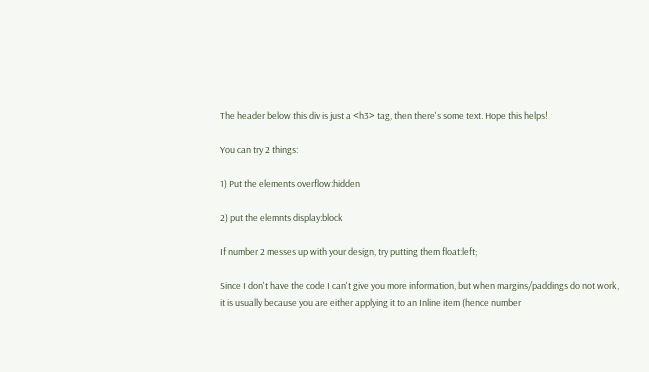The header below this div is just a <h3> tag, then there's some text. Hope this helps!

You can try 2 things:

1) Put the elements overflow:hidden

2) put the elemnts display:block

If number 2 messes up with your design, try putting them float:left;

Since I don't have the code I can't give you more information, but when margins/paddings do not work, it is usually because you are either applying it to an Inline item (hence number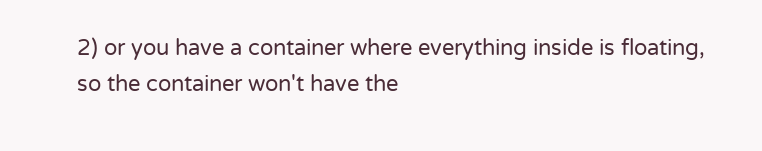2) or you have a container where everything inside is floating, so the container won't have the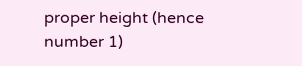proper height (hence number 1)